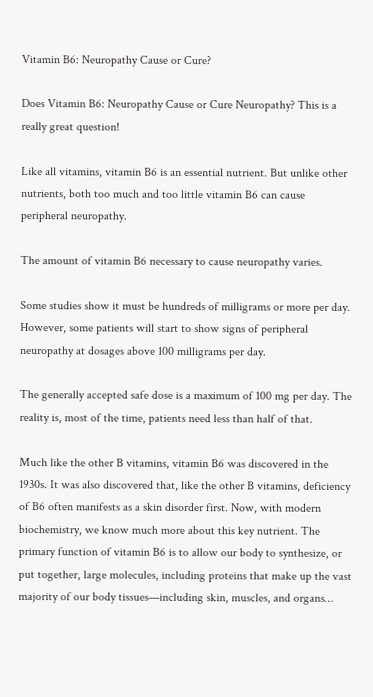Vitamin B6: Neuropathy Cause or Cure?

Does Vitamin B6: Neuropathy Cause or Cure Neuropathy? This is a really great question!

Like all vitamins, vitamin B6 is an essential nutrient. But unlike other nutrients, both too much and too little vitamin B6 can cause peripheral neuropathy.

The amount of vitamin B6 necessary to cause neuropathy varies.

Some studies show it must be hundreds of milligrams or more per day. However, some patients will start to show signs of peripheral neuropathy at dosages above 100 milligrams per day.

The generally accepted safe dose is a maximum of 100 mg per day. The reality is, most of the time, patients need less than half of that.

Much like the other B vitamins, vitamin B6 was discovered in the 1930s. It was also discovered that, like the other B vitamins, deficiency of B6 often manifests as a skin disorder first. Now, with modern biochemistry, we know much more about this key nutrient. The primary function of vitamin B6 is to allow our body to synthesize, or put together, large molecules, including proteins that make up the vast majority of our body tissues—including skin, muscles, and organs…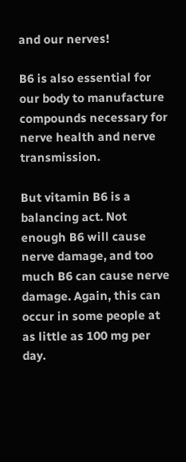and our nerves!

B6 is also essential for our body to manufacture compounds necessary for nerve health and nerve transmission.

But vitamin B6 is a balancing act. Not enough B6 will cause nerve damage, and too much B6 can cause nerve damage. Again, this can occur in some people at as little as 100 mg per day.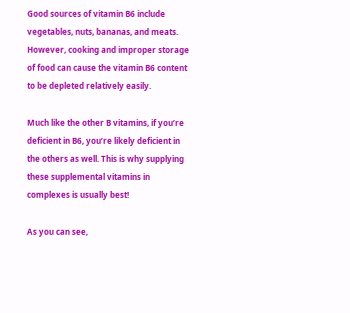Good sources of vitamin B6 include vegetables, nuts, bananas, and meats. However, cooking and improper storage of food can cause the vitamin B6 content to be depleted relatively easily.

Much like the other B vitamins, if you’re deficient in B6, you’re likely deficient in the others as well. This is why supplying these supplemental vitamins in complexes is usually best!

As you can see,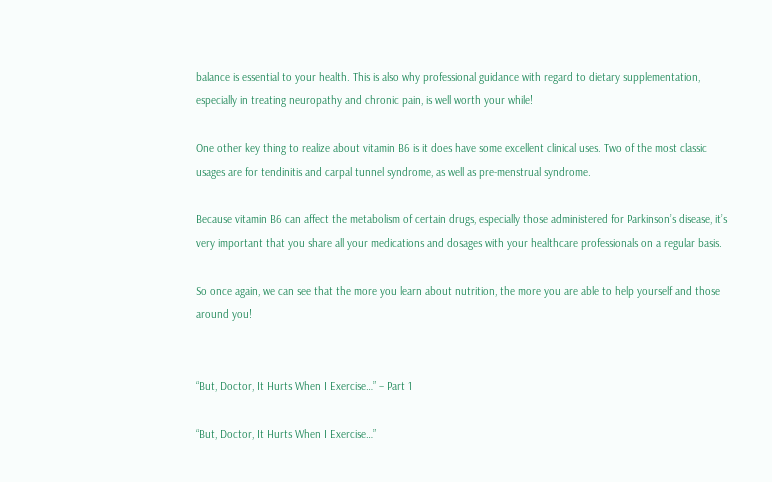balance is essential to your health. This is also why professional guidance with regard to dietary supplementation, especially in treating neuropathy and chronic pain, is well worth your while!

One other key thing to realize about vitamin B6 is it does have some excellent clinical uses. Two of the most classic usages are for tendinitis and carpal tunnel syndrome, as well as pre-menstrual syndrome.

Because vitamin B6 can affect the metabolism of certain drugs, especially those administered for Parkinson’s disease, it’s very important that you share all your medications and dosages with your healthcare professionals on a regular basis.

So once again, we can see that the more you learn about nutrition, the more you are able to help yourself and those around you!


“But, Doctor, It Hurts When I Exercise…” – Part 1

“But, Doctor, It Hurts When I Exercise…”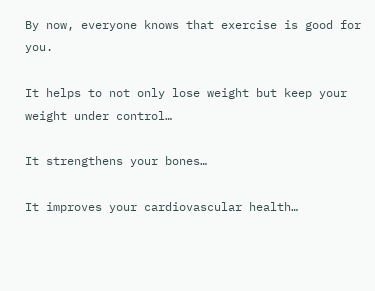By now, everyone knows that exercise is good for you.

It helps to not only lose weight but keep your weight under control…

It strengthens your bones…

It improves your cardiovascular health…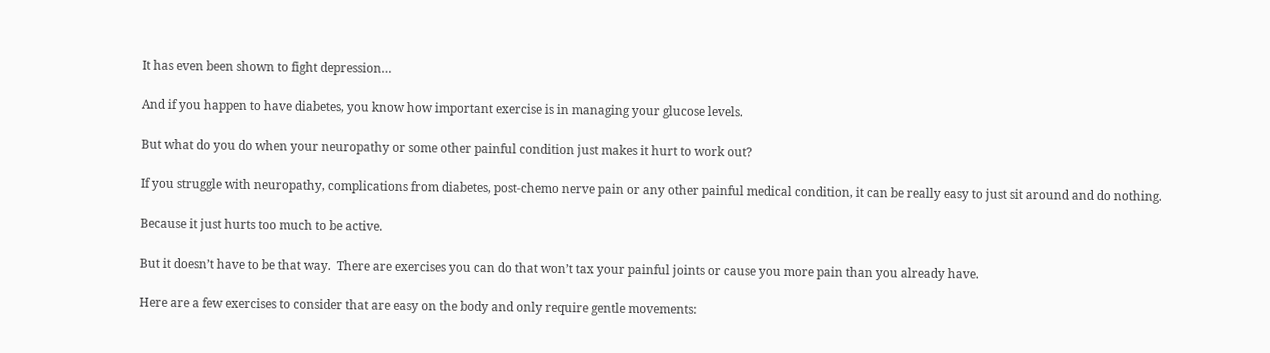It has even been shown to fight depression…

And if you happen to have diabetes, you know how important exercise is in managing your glucose levels.

But what do you do when your neuropathy or some other painful condition just makes it hurt to work out?

If you struggle with neuropathy, complications from diabetes, post-chemo nerve pain or any other painful medical condition, it can be really easy to just sit around and do nothing.

Because it just hurts too much to be active.

But it doesn’t have to be that way.  There are exercises you can do that won’t tax your painful joints or cause you more pain than you already have.

Here are a few exercises to consider that are easy on the body and only require gentle movements: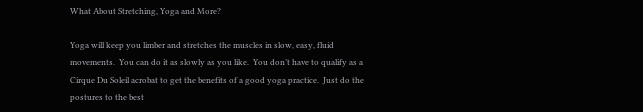What About Stretching, Yoga and More?

Yoga will keep you limber and stretches the muscles in slow, easy, fluid movements.  You can do it as slowly as you like.  You don’t have to qualify as a Cirque Du Soleil acrobat to get the benefits of a good yoga practice.  Just do the postures to the best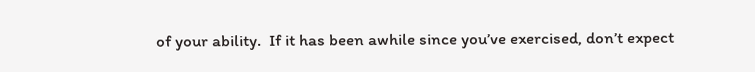of your ability.  If it has been awhile since you’ve exercised, don’t expect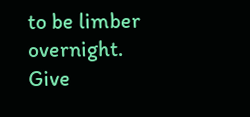to be limber overnight.  Give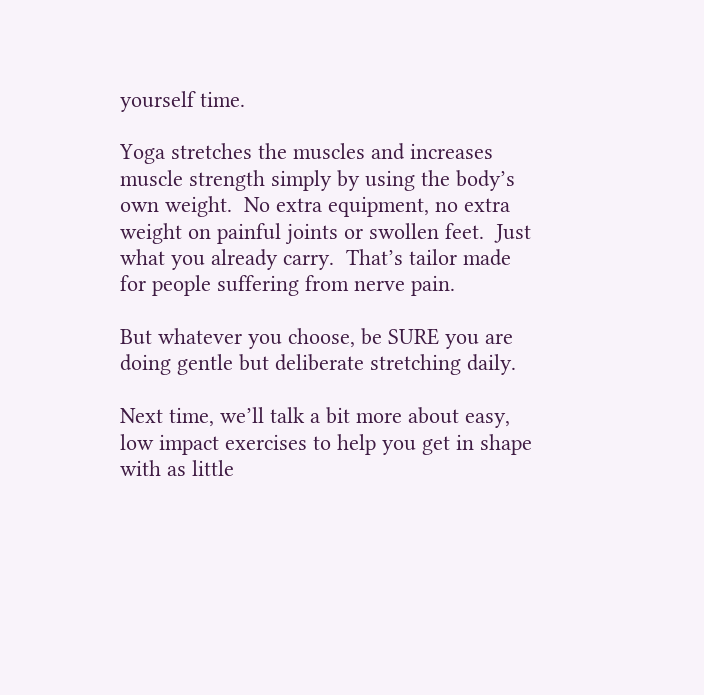yourself time.

Yoga stretches the muscles and increases muscle strength simply by using the body’s own weight.  No extra equipment, no extra weight on painful joints or swollen feet.  Just what you already carry.  That’s tailor made for people suffering from nerve pain.

But whatever you choose, be SURE you are doing gentle but deliberate stretching daily.

Next time, we’ll talk a bit more about easy, low impact exercises to help you get in shape with as little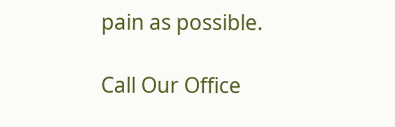pain as possible.

Call Our Office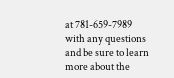at 781-659-7989 with any questions and be sure to learn more about the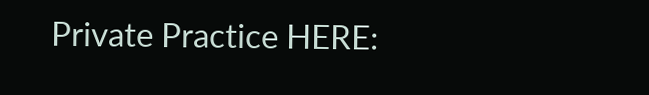Private Practice HERE: